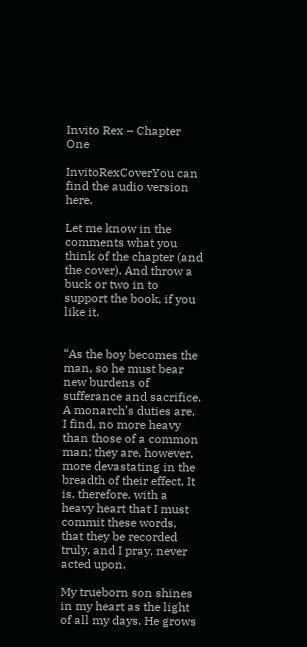Invito Rex – Chapter One

InvitoRexCoverYou can find the audio version here.

Let me know in the comments what you think of the chapter (and the cover). And throw a buck or two in to support the book, if you like it.


“As the boy becomes the man, so he must bear new burdens of sufferance and sacrifice. A monarch’s duties are, I find, no more heavy than those of a common man; they are, however, more devastating in the breadth of their effect. It is, therefore, with a heavy heart that I must commit these words, that they be recorded truly, and I pray, never acted upon.

My trueborn son shines in my heart as the light of all my days. He grows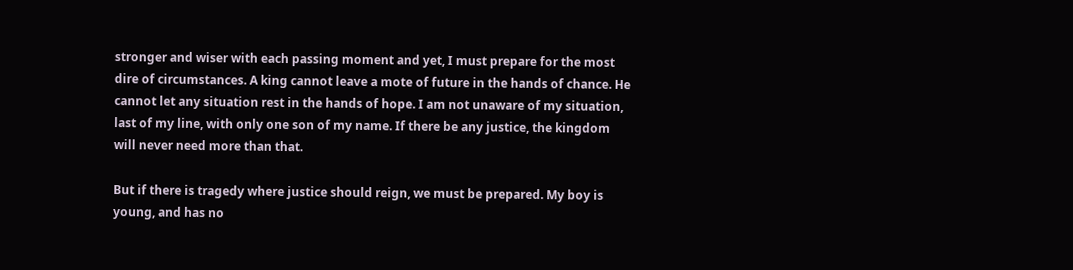stronger and wiser with each passing moment and yet, I must prepare for the most dire of circumstances. A king cannot leave a mote of future in the hands of chance. He cannot let any situation rest in the hands of hope. I am not unaware of my situation, last of my line, with only one son of my name. If there be any justice, the kingdom will never need more than that.

But if there is tragedy where justice should reign, we must be prepared. My boy is young, and has no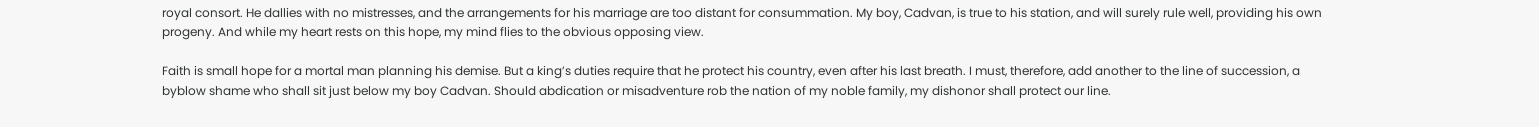royal consort. He dallies with no mistresses, and the arrangements for his marriage are too distant for consummation. My boy, Cadvan, is true to his station, and will surely rule well, providing his own progeny. And while my heart rests on this hope, my mind flies to the obvious opposing view.

Faith is small hope for a mortal man planning his demise. But a king’s duties require that he protect his country, even after his last breath. I must, therefore, add another to the line of succession, a byblow shame who shall sit just below my boy Cadvan. Should abdication or misadventure rob the nation of my noble family, my dishonor shall protect our line.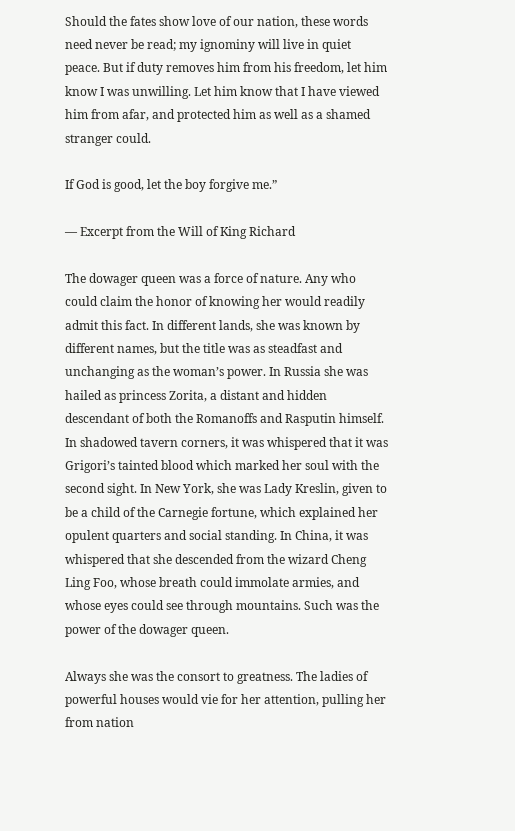Should the fates show love of our nation, these words need never be read; my ignominy will live in quiet peace. But if duty removes him from his freedom, let him know I was unwilling. Let him know that I have viewed him from afar, and protected him as well as a shamed stranger could.

If God is good, let the boy forgive me.”

— Excerpt from the Will of King Richard

The dowager queen was a force of nature. Any who could claim the honor of knowing her would readily admit this fact. In different lands, she was known by different names, but the title was as steadfast and unchanging as the woman’s power. In Russia she was hailed as princess Zorita, a distant and hidden descendant of both the Romanoffs and Rasputin himself. In shadowed tavern corners, it was whispered that it was Grigori’s tainted blood which marked her soul with the second sight. In New York, she was Lady Kreslin, given to be a child of the Carnegie fortune, which explained her opulent quarters and social standing. In China, it was whispered that she descended from the wizard Cheng Ling Foo, whose breath could immolate armies, and whose eyes could see through mountains. Such was the power of the dowager queen.

Always she was the consort to greatness. The ladies of powerful houses would vie for her attention, pulling her from nation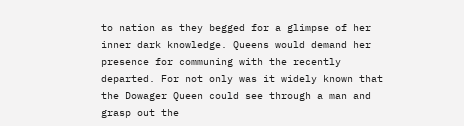to nation as they begged for a glimpse of her inner dark knowledge. Queens would demand her presence for communing with the recently departed. For not only was it widely known that the Dowager Queen could see through a man and grasp out the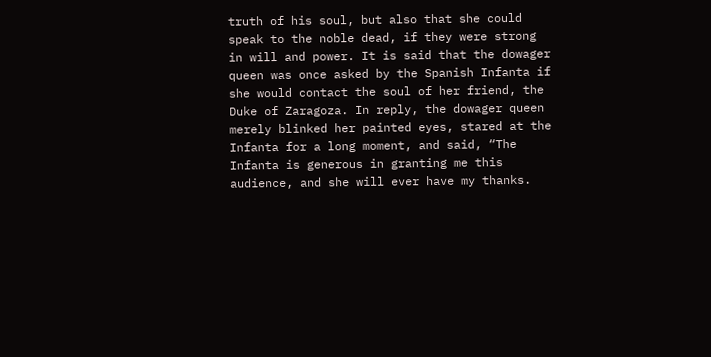truth of his soul, but also that she could speak to the noble dead, if they were strong in will and power. It is said that the dowager queen was once asked by the Spanish Infanta if she would contact the soul of her friend, the Duke of Zaragoza. In reply, the dowager queen merely blinked her painted eyes, stared at the Infanta for a long moment, and said, “The Infanta is generous in granting me this audience, and she will ever have my thanks.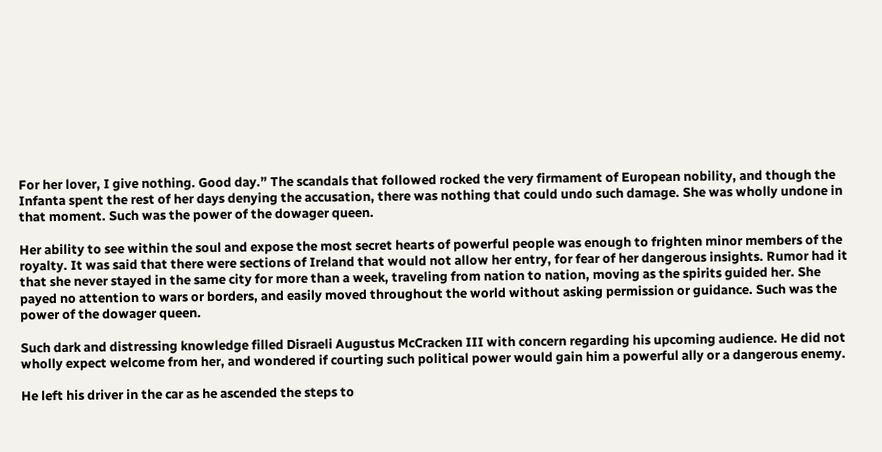For her lover, I give nothing. Good day.” The scandals that followed rocked the very firmament of European nobility, and though the Infanta spent the rest of her days denying the accusation, there was nothing that could undo such damage. She was wholly undone in that moment. Such was the power of the dowager queen.

Her ability to see within the soul and expose the most secret hearts of powerful people was enough to frighten minor members of the royalty. It was said that there were sections of Ireland that would not allow her entry, for fear of her dangerous insights. Rumor had it that she never stayed in the same city for more than a week, traveling from nation to nation, moving as the spirits guided her. She payed no attention to wars or borders, and easily moved throughout the world without asking permission or guidance. Such was the power of the dowager queen.

Such dark and distressing knowledge filled Disraeli Augustus McCracken III with concern regarding his upcoming audience. He did not wholly expect welcome from her, and wondered if courting such political power would gain him a powerful ally or a dangerous enemy.

He left his driver in the car as he ascended the steps to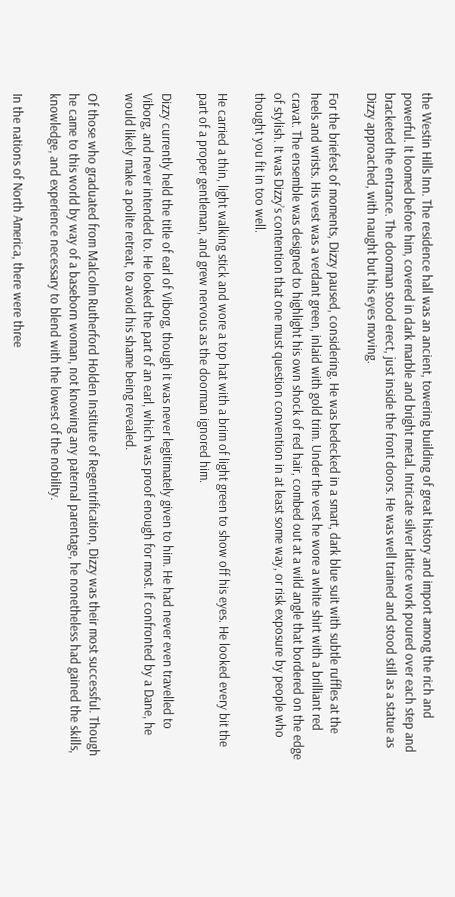the Westin Hills Inn. The residence hall was an ancient, towering building of great history and import among the rich and powerful. It loomed before him, covered in dark marble and bright metal. Intricate silver lattice work poured over each step and bracketed the entrance. The doorman stood erect, just inside the front doors. He was well trained and stood still as a statue as Dizzy approached, with naught but his eyes moving.

For the briefest of moments, Dizzy paused, considering. He was bedecked in a smart, dark blue suit with subtle ruffles at the heels and wrists. His vest was a verdant green, inlaid with gold trim. Under the vest he wore a white shirt with a brilliant red cravat. The ensemble was designed to highlight his own shock of red hair, combed out at a wild angle that bordered on the edge of stylish. It was Dizzy’s contention that one must question convention in at least some way, or risk exposure by people who thought you fit in too well.

He carried a thin, light walking stick and wore a top hat with a brim of light green to show off his eyes. He looked every bit the part of a proper gentleman, and grew nervous as the doorman ignored him.

Dizzy currently held the title of earl of Viborg, though it was never legitimately given to him. He had never even travelled to Viborg, and never intended to. He looked the part of an earl, which was proof enough for most. If confronted by a Dane, he would likely make a polite retreat, to avoid his shame being revealed.

Of those who graduated from Malcolm Rutherford Holden Institute of Regentrification, Dizzy was their most successful. Though he came to this world by way of a baseborn woman, not knowing any paternal parentage, he nonetheless had gained the skills, knowledge, and experience necessary to blend with the lowest of the nobility.

In the nations of North America, there were three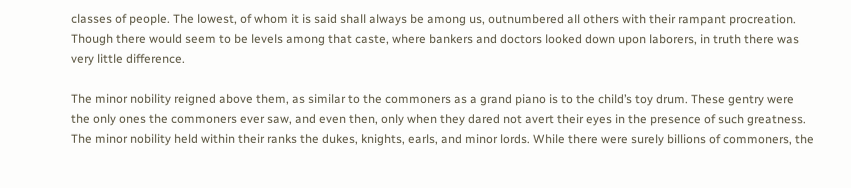classes of people. The lowest, of whom it is said shall always be among us, outnumbered all others with their rampant procreation. Though there would seem to be levels among that caste, where bankers and doctors looked down upon laborers, in truth there was very little difference.

The minor nobility reigned above them, as similar to the commoners as a grand piano is to the child’s toy drum. These gentry were the only ones the commoners ever saw, and even then, only when they dared not avert their eyes in the presence of such greatness. The minor nobility held within their ranks the dukes, knights, earls, and minor lords. While there were surely billions of commoners, the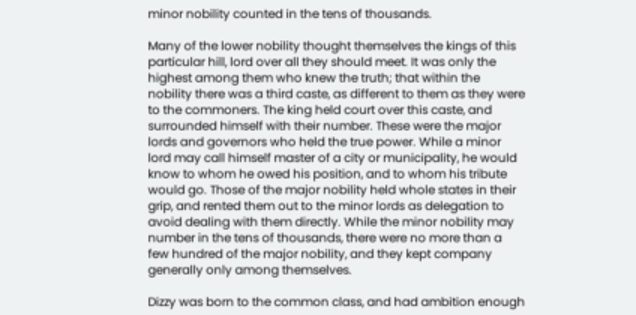minor nobility counted in the tens of thousands.

Many of the lower nobility thought themselves the kings of this particular hill, lord over all they should meet. It was only the highest among them who knew the truth; that within the nobility there was a third caste, as different to them as they were to the commoners. The king held court over this caste, and surrounded himself with their number. These were the major lords and governors who held the true power. While a minor lord may call himself master of a city or municipality, he would know to whom he owed his position, and to whom his tribute would go. Those of the major nobility held whole states in their grip, and rented them out to the minor lords as delegation to avoid dealing with them directly. While the minor nobility may number in the tens of thousands, there were no more than a few hundred of the major nobility, and they kept company generally only among themselves.

Dizzy was born to the common class, and had ambition enough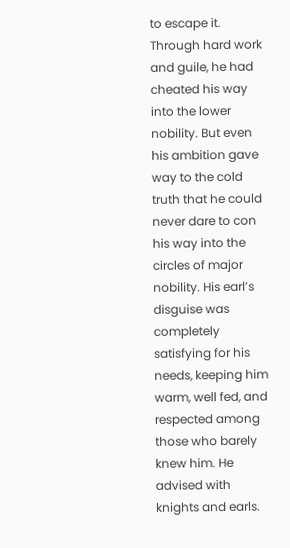to escape it. Through hard work and guile, he had cheated his way into the lower nobility. But even his ambition gave way to the cold truth that he could never dare to con his way into the circles of major nobility. His earl’s disguise was completely satisfying for his needs, keeping him warm, well fed, and respected among those who barely knew him. He advised with knights and earls.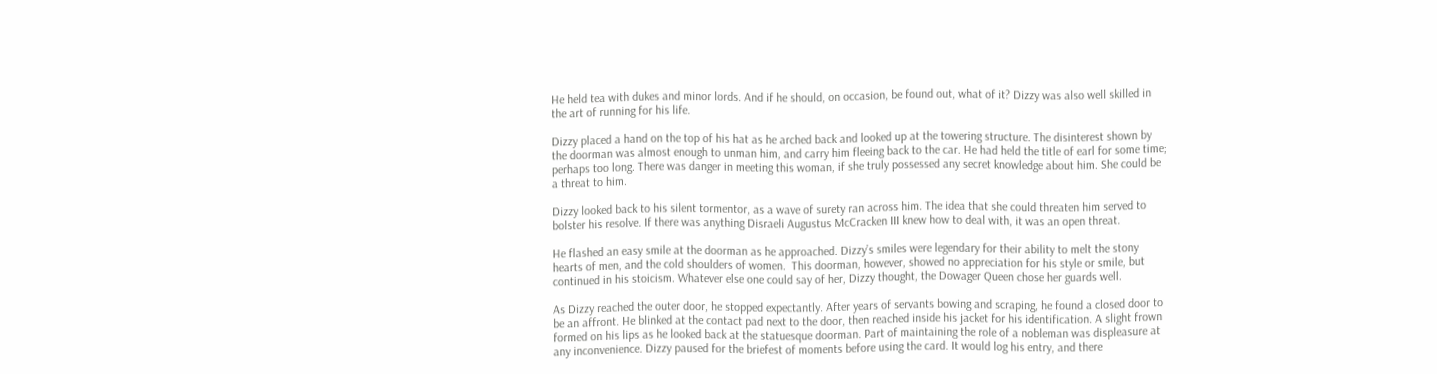He held tea with dukes and minor lords. And if he should, on occasion, be found out, what of it? Dizzy was also well skilled in the art of running for his life.

Dizzy placed a hand on the top of his hat as he arched back and looked up at the towering structure. The disinterest shown by the doorman was almost enough to unman him, and carry him fleeing back to the car. He had held the title of earl for some time; perhaps too long. There was danger in meeting this woman, if she truly possessed any secret knowledge about him. She could be a threat to him.

Dizzy looked back to his silent tormentor, as a wave of surety ran across him. The idea that she could threaten him served to bolster his resolve. If there was anything Disraeli Augustus McCracken III knew how to deal with, it was an open threat.

He flashed an easy smile at the doorman as he approached. Dizzy’s smiles were legendary for their ability to melt the stony hearts of men, and the cold shoulders of women.  This doorman, however, showed no appreciation for his style or smile, but continued in his stoicism. Whatever else one could say of her, Dizzy thought, the Dowager Queen chose her guards well.

As Dizzy reached the outer door, he stopped expectantly. After years of servants bowing and scraping, he found a closed door to be an affront. He blinked at the contact pad next to the door, then reached inside his jacket for his identification. A slight frown formed on his lips as he looked back at the statuesque doorman. Part of maintaining the role of a nobleman was displeasure at any inconvenience. Dizzy paused for the briefest of moments before using the card. It would log his entry, and there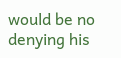would be no denying his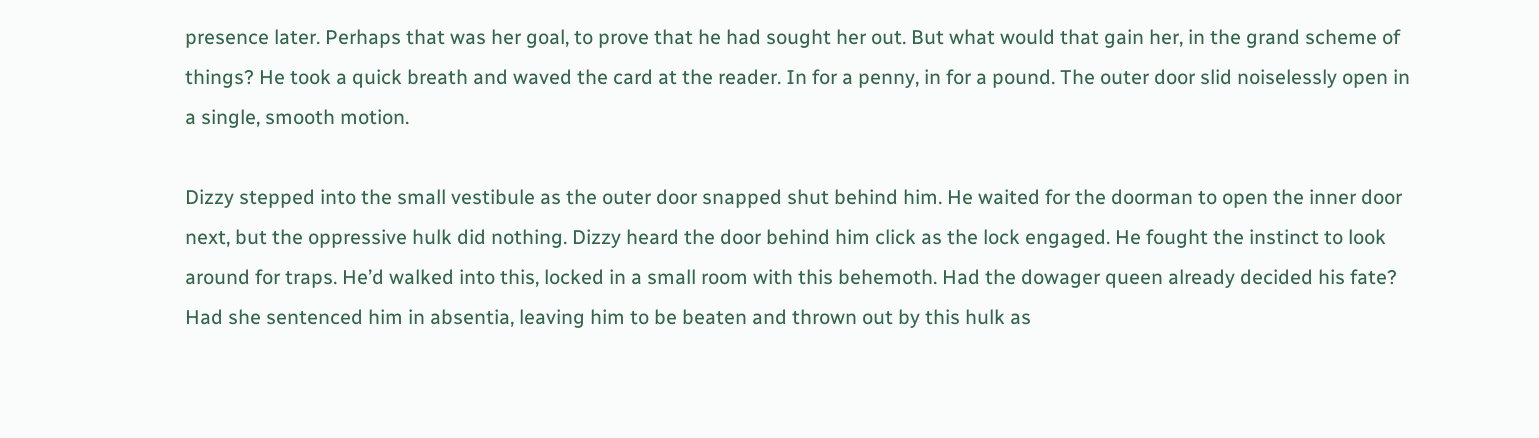presence later. Perhaps that was her goal, to prove that he had sought her out. But what would that gain her, in the grand scheme of things? He took a quick breath and waved the card at the reader. In for a penny, in for a pound. The outer door slid noiselessly open in a single, smooth motion.

Dizzy stepped into the small vestibule as the outer door snapped shut behind him. He waited for the doorman to open the inner door next, but the oppressive hulk did nothing. Dizzy heard the door behind him click as the lock engaged. He fought the instinct to look around for traps. He’d walked into this, locked in a small room with this behemoth. Had the dowager queen already decided his fate? Had she sentenced him in absentia, leaving him to be beaten and thrown out by this hulk as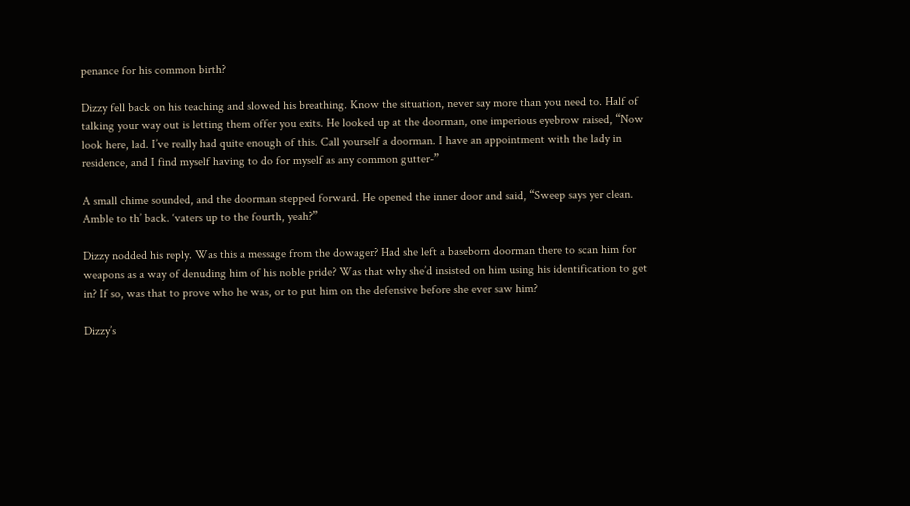penance for his common birth?

Dizzy fell back on his teaching and slowed his breathing. Know the situation, never say more than you need to. Half of talking your way out is letting them offer you exits. He looked up at the doorman, one imperious eyebrow raised, “Now look here, lad. I’ve really had quite enough of this. Call yourself a doorman. I have an appointment with the lady in residence, and I find myself having to do for myself as any common gutter-”

A small chime sounded, and the doorman stepped forward. He opened the inner door and said, “Sweep says yer clean. Amble to th’ back. ‘vaters up to the fourth, yeah?”

Dizzy nodded his reply. Was this a message from the dowager? Had she left a baseborn doorman there to scan him for weapons as a way of denuding him of his noble pride? Was that why she’d insisted on him using his identification to get in? If so, was that to prove who he was, or to put him on the defensive before she ever saw him?

Dizzy’s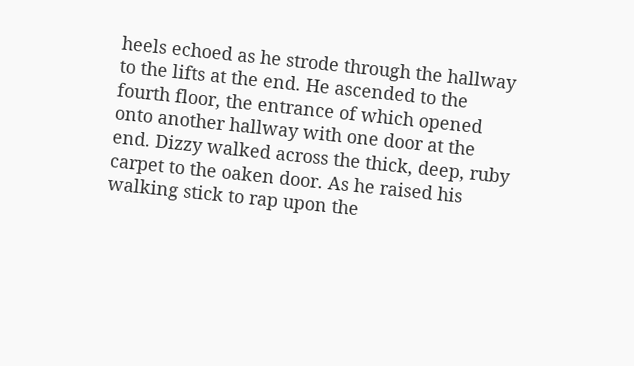heels echoed as he strode through the hallway to the lifts at the end. He ascended to the fourth floor, the entrance of which opened onto another hallway with one door at the end. Dizzy walked across the thick, deep, ruby carpet to the oaken door. As he raised his walking stick to rap upon the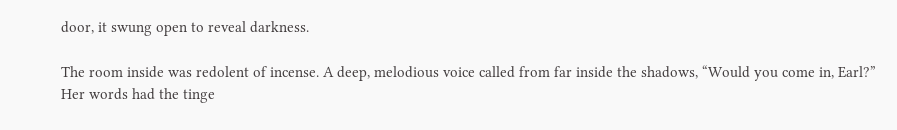door, it swung open to reveal darkness.

The room inside was redolent of incense. A deep, melodious voice called from far inside the shadows, “Would you come in, Earl?” Her words had the tinge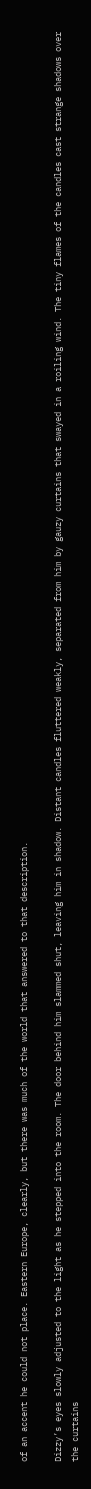of an accent he could not place. Eastern Europe, clearly, but there was much of the world that answered to that description.

Dizzy’s eyes slowly adjusted to the light as he stepped into the room. The door behind him slammed shut, leaving him in shadow. Distant candles fluttered weakly, separated from him by gauzy curtains that swayed in a roiling wind. The tiny flames of the candles cast strange shadows over the curtains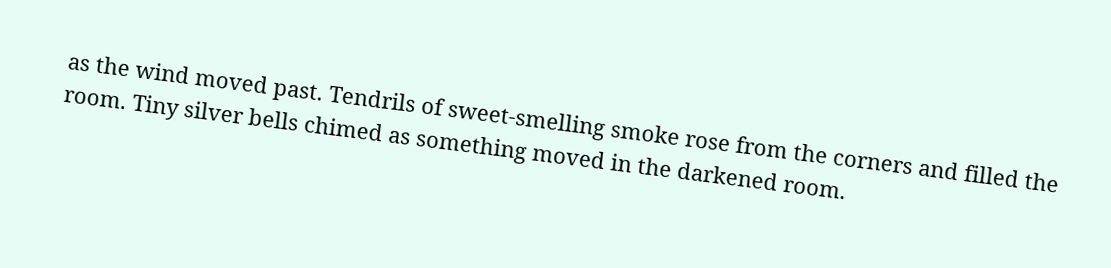as the wind moved past. Tendrils of sweet-smelling smoke rose from the corners and filled the room. Tiny silver bells chimed as something moved in the darkened room.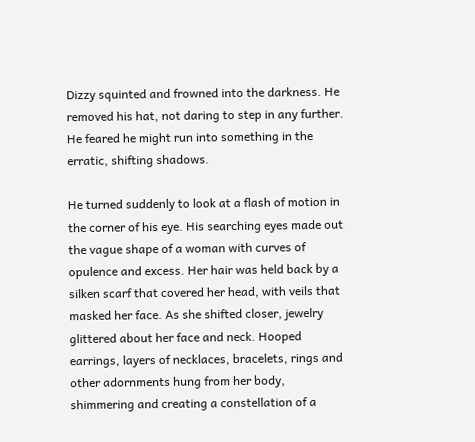Dizzy squinted and frowned into the darkness. He removed his hat, not daring to step in any further. He feared he might run into something in the erratic, shifting shadows.

He turned suddenly to look at a flash of motion in the corner of his eye. His searching eyes made out the vague shape of a woman with curves of opulence and excess. Her hair was held back by a silken scarf that covered her head, with veils that masked her face. As she shifted closer, jewelry glittered about her face and neck. Hooped earrings, layers of necklaces, bracelets, rings and other adornments hung from her body, shimmering and creating a constellation of a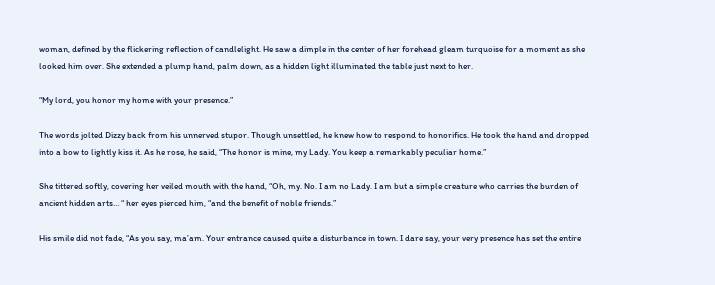woman, defined by the flickering reflection of candlelight. He saw a dimple in the center of her forehead gleam turquoise for a moment as she looked him over. She extended a plump hand, palm down, as a hidden light illuminated the table just next to her.

“My lord, you honor my home with your presence.”

The words jolted Dizzy back from his unnerved stupor. Though unsettled, he knew how to respond to honorifics. He took the hand and dropped into a bow to lightly kiss it. As he rose, he said, “The honor is mine, my Lady. You keep a remarkably peculiar home.”

She tittered softly, covering her veiled mouth with the hand, “Oh, my. No. I am no Lady. I am but a simple creature who carries the burden of ancient hidden arts… “ her eyes pierced him, “and the benefit of noble friends.”

His smile did not fade, “As you say, ma’am. Your entrance caused quite a disturbance in town. I dare say, your very presence has set the entire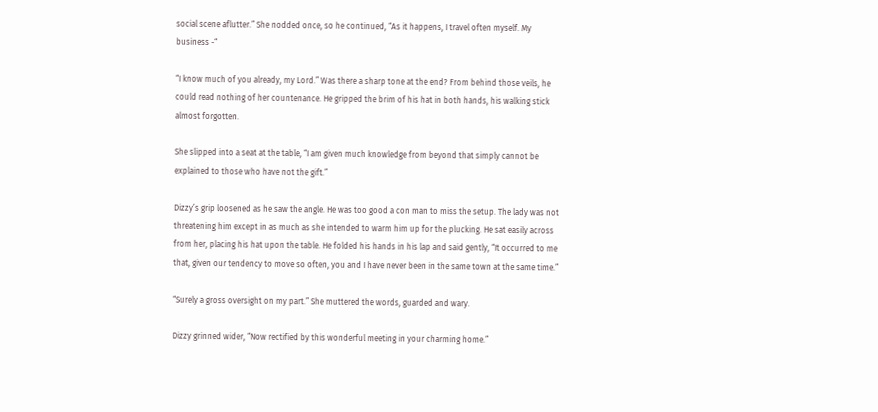social scene aflutter.” She nodded once, so he continued, “As it happens, I travel often myself. My business -“

“I know much of you already, my Lord.” Was there a sharp tone at the end? From behind those veils, he could read nothing of her countenance. He gripped the brim of his hat in both hands, his walking stick almost forgotten.

She slipped into a seat at the table, “I am given much knowledge from beyond that simply cannot be explained to those who have not the gift.”

Dizzy’s grip loosened as he saw the angle. He was too good a con man to miss the setup. The lady was not threatening him except in as much as she intended to warm him up for the plucking. He sat easily across from her, placing his hat upon the table. He folded his hands in his lap and said gently, “It occurred to me that, given our tendency to move so often, you and I have never been in the same town at the same time.”

“Surely a gross oversight on my part.” She muttered the words, guarded and wary.

Dizzy grinned wider, “Now rectified by this wonderful meeting in your charming home.”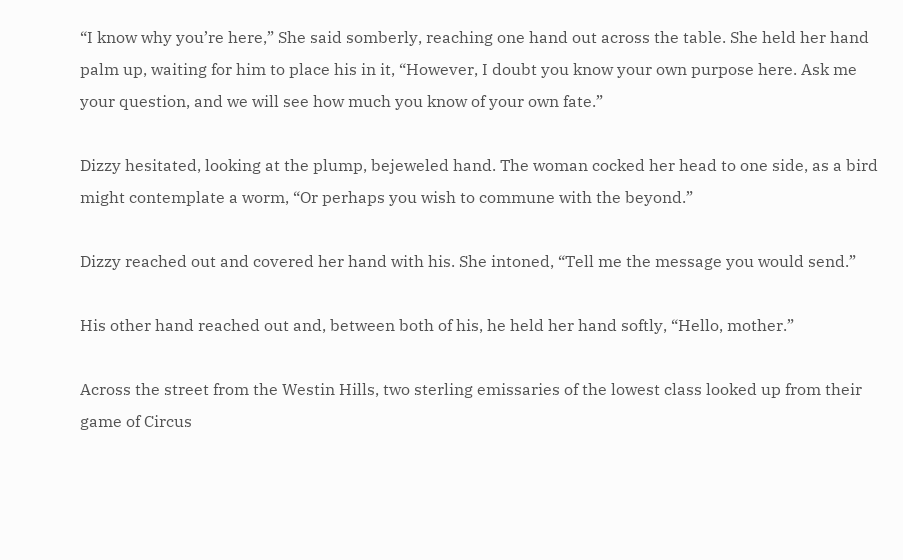“I know why you’re here,” She said somberly, reaching one hand out across the table. She held her hand palm up, waiting for him to place his in it, “However, I doubt you know your own purpose here. Ask me your question, and we will see how much you know of your own fate.”

Dizzy hesitated, looking at the plump, bejeweled hand. The woman cocked her head to one side, as a bird might contemplate a worm, “Or perhaps you wish to commune with the beyond.”

Dizzy reached out and covered her hand with his. She intoned, “Tell me the message you would send.”

His other hand reached out and, between both of his, he held her hand softly, “Hello, mother.”

Across the street from the Westin Hills, two sterling emissaries of the lowest class looked up from their game of Circus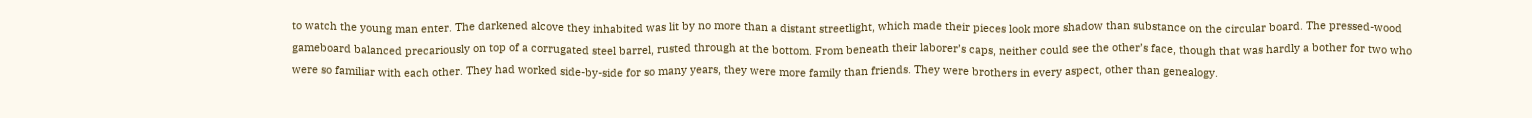to watch the young man enter. The darkened alcove they inhabited was lit by no more than a distant streetlight, which made their pieces look more shadow than substance on the circular board. The pressed-wood gameboard balanced precariously on top of a corrugated steel barrel, rusted through at the bottom. From beneath their laborer’s caps, neither could see the other’s face, though that was hardly a bother for two who were so familiar with each other. They had worked side-by-side for so many years, they were more family than friends. They were brothers in every aspect, other than genealogy.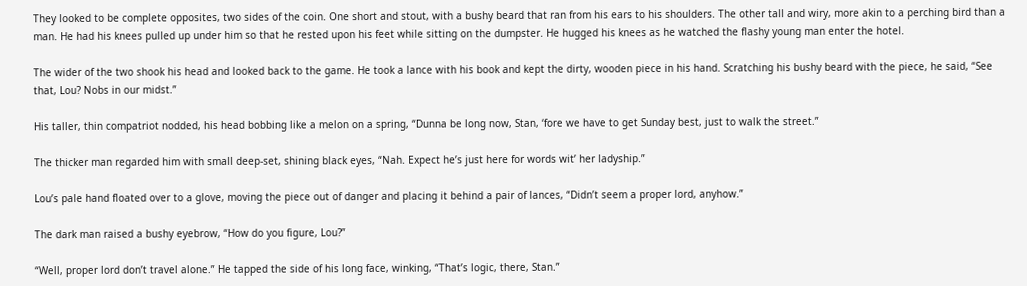They looked to be complete opposites, two sides of the coin. One short and stout, with a bushy beard that ran from his ears to his shoulders. The other tall and wiry, more akin to a perching bird than a man. He had his knees pulled up under him so that he rested upon his feet while sitting on the dumpster. He hugged his knees as he watched the flashy young man enter the hotel.

The wider of the two shook his head and looked back to the game. He took a lance with his book and kept the dirty, wooden piece in his hand. Scratching his bushy beard with the piece, he said, “See that, Lou? Nobs in our midst.”

His taller, thin compatriot nodded, his head bobbing like a melon on a spring, “Dunna be long now, Stan, ‘fore we have to get Sunday best, just to walk the street.”

The thicker man regarded him with small deep-set, shining black eyes, “Nah. Expect he’s just here for words wit’ her ladyship.”

Lou’s pale hand floated over to a glove, moving the piece out of danger and placing it behind a pair of lances, “Didn’t seem a proper lord, anyhow.”

The dark man raised a bushy eyebrow, “How do you figure, Lou?”

“Well, proper lord don’t travel alone.” He tapped the side of his long face, winking, “That’s logic, there, Stan.”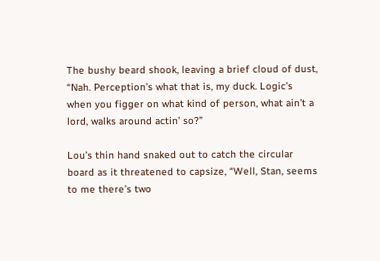The bushy beard shook, leaving a brief cloud of dust, “Nah. Perception’s what that is, my duck. Logic’s when you figger on what kind of person, what ain’t a lord, walks around actin’ so?”

Lou’s thin hand snaked out to catch the circular board as it threatened to capsize, “Well, Stan, seems to me there’s two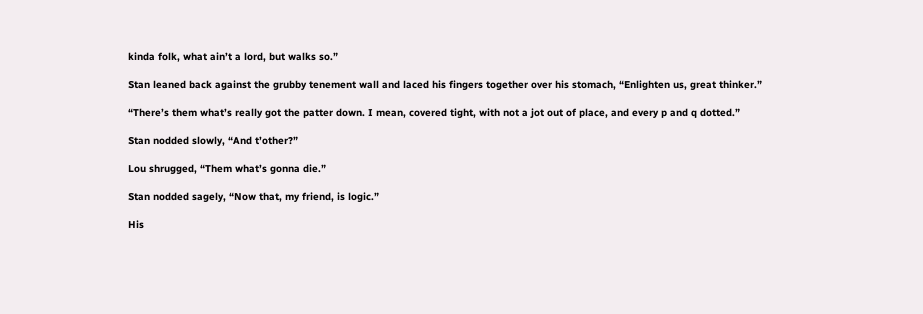kinda folk, what ain’t a lord, but walks so.”

Stan leaned back against the grubby tenement wall and laced his fingers together over his stomach, “Enlighten us, great thinker.”

“There’s them what’s really got the patter down. I mean, covered tight, with not a jot out of place, and every p and q dotted.”

Stan nodded slowly, “And t’other?”

Lou shrugged, “Them what’s gonna die.”

Stan nodded sagely, “Now that, my friend, is logic.”

His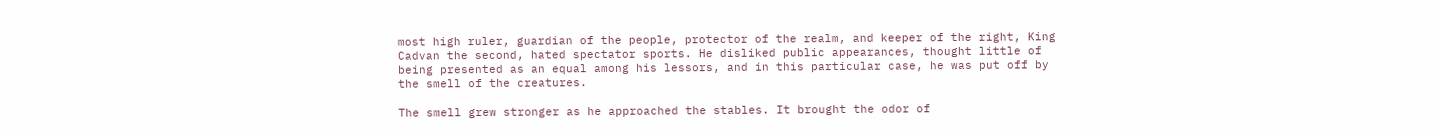most high ruler, guardian of the people, protector of the realm, and keeper of the right, King Cadvan the second, hated spectator sports. He disliked public appearances, thought little of being presented as an equal among his lessors, and in this particular case, he was put off by the smell of the creatures.

The smell grew stronger as he approached the stables. It brought the odor of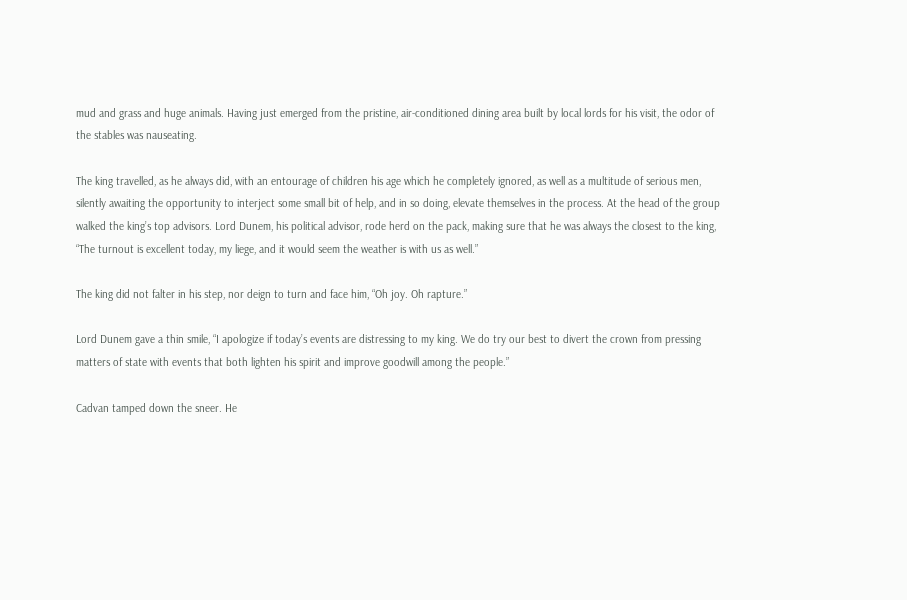mud and grass and huge animals. Having just emerged from the pristine, air-conditioned dining area built by local lords for his visit, the odor of the stables was nauseating.

The king travelled, as he always did, with an entourage of children his age which he completely ignored, as well as a multitude of serious men, silently awaiting the opportunity to interject some small bit of help, and in so doing, elevate themselves in the process. At the head of the group walked the king’s top advisors. Lord Dunem, his political advisor, rode herd on the pack, making sure that he was always the closest to the king, “The turnout is excellent today, my liege, and it would seem the weather is with us as well.”

The king did not falter in his step, nor deign to turn and face him, “Oh joy. Oh rapture.”

Lord Dunem gave a thin smile, “I apologize if today’s events are distressing to my king. We do try our best to divert the crown from pressing matters of state with events that both lighten his spirit and improve goodwill among the people.”

Cadvan tamped down the sneer. He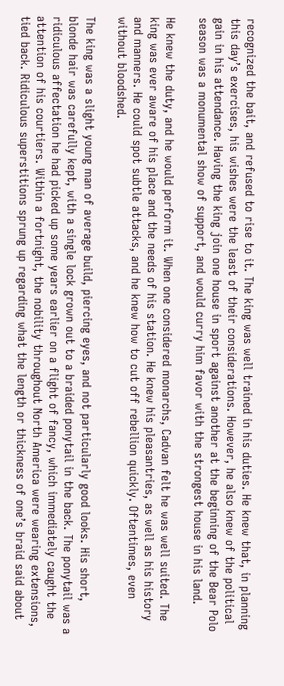recognized the bait, and refused to rise to it. The king was well trained in his duties. He knew that, in planning this day’s exercises, his wishes were the least of their considerations. However, he also knew of the political gain in his attendance. Having the king join one house in sport against another at the beginning of the Bear Polo season was a monumental show of support, and would curry him favor with the strongest house in his land.

He knew the duty, and he would perform it. When one considered monarchs, Cadvan felt he was well suited. The king was ever aware of his place and the needs of his station. He knew his pleasantries, as well as his history and manners. He could spot subtle attacks, and he knew how to cut off rebellion quickly. Oftentimes, even without bloodshed.

The king was a slight young man of average build, piercing eyes, and not particularly good looks. His short, blonde hair was carefully kept, with a single lock grown out to a braided ponytail in the back. The ponytail was a ridiculous affectation he had picked up some years earlier on a flight of fancy, which immediately caught the attention of his courtiers. Within a fortnight, the nobility throughout North America were wearing extensions, tied back. Ridiculous superstitions sprung up regarding what the length or thickness of one’s braid said about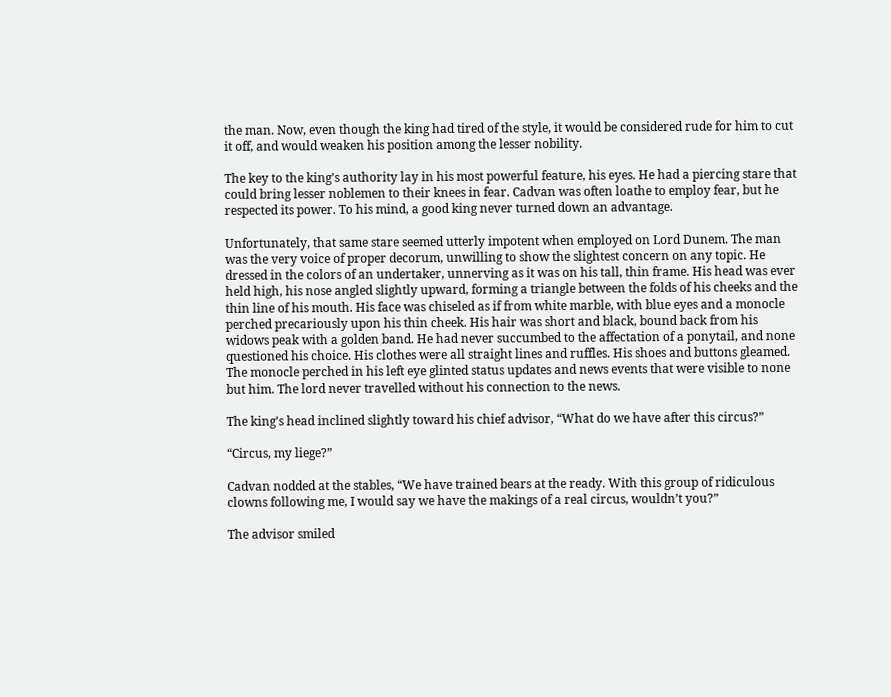the man. Now, even though the king had tired of the style, it would be considered rude for him to cut it off, and would weaken his position among the lesser nobility.

The key to the king’s authority lay in his most powerful feature, his eyes. He had a piercing stare that could bring lesser noblemen to their knees in fear. Cadvan was often loathe to employ fear, but he respected its power. To his mind, a good king never turned down an advantage.

Unfortunately, that same stare seemed utterly impotent when employed on Lord Dunem. The man was the very voice of proper decorum, unwilling to show the slightest concern on any topic. He dressed in the colors of an undertaker, unnerving as it was on his tall, thin frame. His head was ever held high, his nose angled slightly upward, forming a triangle between the folds of his cheeks and the thin line of his mouth. His face was chiseled as if from white marble, with blue eyes and a monocle perched precariously upon his thin cheek. His hair was short and black, bound back from his widows peak with a golden band. He had never succumbed to the affectation of a ponytail, and none questioned his choice. His clothes were all straight lines and ruffles. His shoes and buttons gleamed. The monocle perched in his left eye glinted status updates and news events that were visible to none but him. The lord never travelled without his connection to the news.

The king’s head inclined slightly toward his chief advisor, “What do we have after this circus?”

“Circus, my liege?”

Cadvan nodded at the stables, “We have trained bears at the ready. With this group of ridiculous clowns following me, I would say we have the makings of a real circus, wouldn’t you?”

The advisor smiled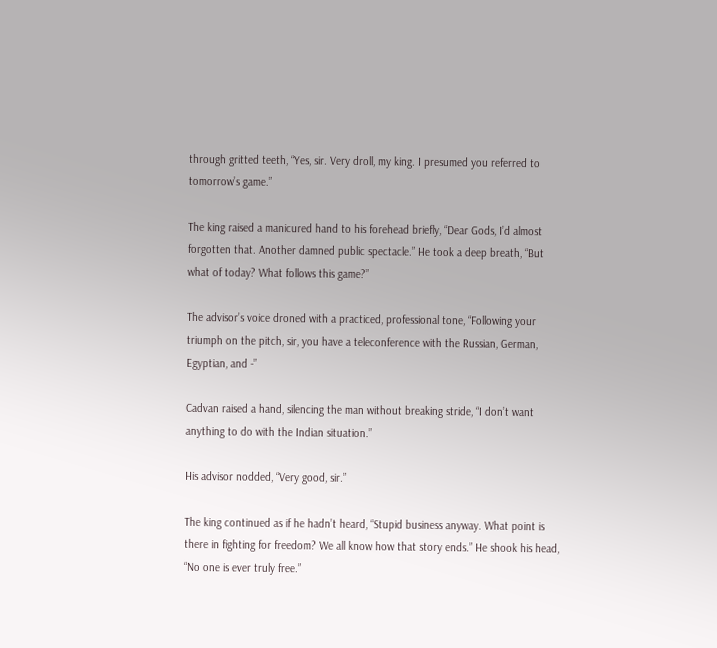through gritted teeth, “Yes, sir. Very droll, my king. I presumed you referred to tomorrow’s game.”

The king raised a manicured hand to his forehead briefly, “Dear Gods, I’d almost forgotten that. Another damned public spectacle.” He took a deep breath, “But what of today? What follows this game?”

The advisor’s voice droned with a practiced, professional tone, “Following your triumph on the pitch, sir, you have a teleconference with the Russian, German, Egyptian, and -”

Cadvan raised a hand, silencing the man without breaking stride, “I don’t want anything to do with the Indian situation.”

His advisor nodded, “Very good, sir.”

The king continued as if he hadn’t heard, “Stupid business anyway. What point is there in fighting for freedom? We all know how that story ends.” He shook his head, “No one is ever truly free.”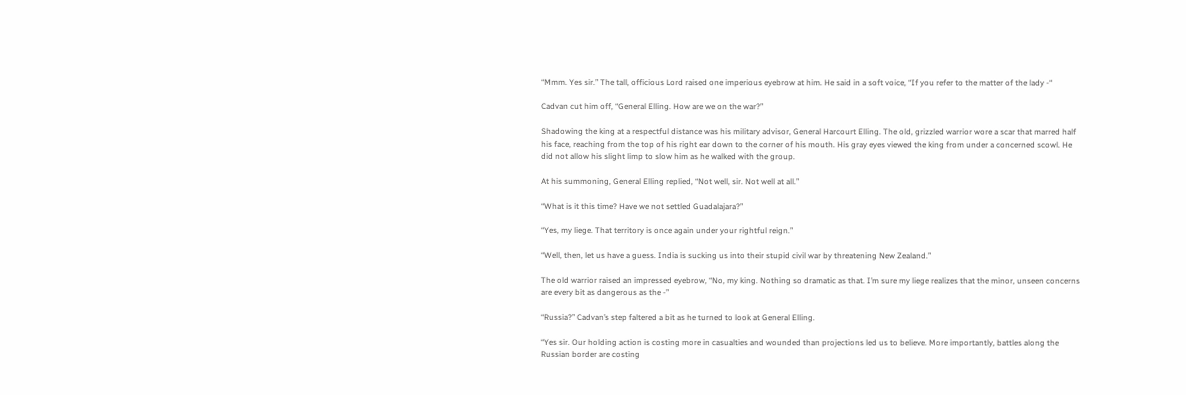“Mmm. Yes sir.” The tall, officious Lord raised one imperious eyebrow at him. He said in a soft voice, “If you refer to the matter of the lady -“

Cadvan cut him off, “General Elling. How are we on the war?”

Shadowing the king at a respectful distance was his military advisor, General Harcourt Elling. The old, grizzled warrior wore a scar that marred half his face, reaching from the top of his right ear down to the corner of his mouth. His gray eyes viewed the king from under a concerned scowl. He did not allow his slight limp to slow him as he walked with the group.

At his summoning, General Elling replied, “Not well, sir. Not well at all.”

“What is it this time? Have we not settled Guadalajara?”

“Yes, my liege. That territory is once again under your rightful reign.”

“Well, then, let us have a guess. India is sucking us into their stupid civil war by threatening New Zealand.”

The old warrior raised an impressed eyebrow, “No, my king. Nothing so dramatic as that. I’m sure my liege realizes that the minor, unseen concerns are every bit as dangerous as the -”

“Russia?” Cadvan’s step faltered a bit as he turned to look at General Elling.

“Yes sir. Our holding action is costing more in casualties and wounded than projections led us to believe. More importantly, battles along the Russian border are costing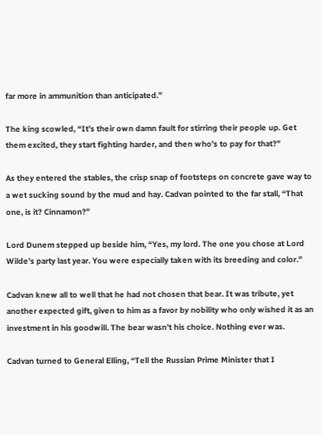far more in ammunition than anticipated.”

The king scowled, “It’s their own damn fault for stirring their people up. Get them excited, they start fighting harder, and then who’s to pay for that?”

As they entered the stables, the crisp snap of footsteps on concrete gave way to a wet sucking sound by the mud and hay. Cadvan pointed to the far stall, “That one, is it? Cinnamon?”

Lord Dunem stepped up beside him, “Yes, my lord. The one you chose at Lord Wilde’s party last year. You were especially taken with its breeding and color.”

Cadvan knew all to well that he had not chosen that bear. It was tribute, yet another expected gift, given to him as a favor by nobility who only wished it as an investment in his goodwill. The bear wasn’t his choice. Nothing ever was.

Cadvan turned to General Elling, “Tell the Russian Prime Minister that I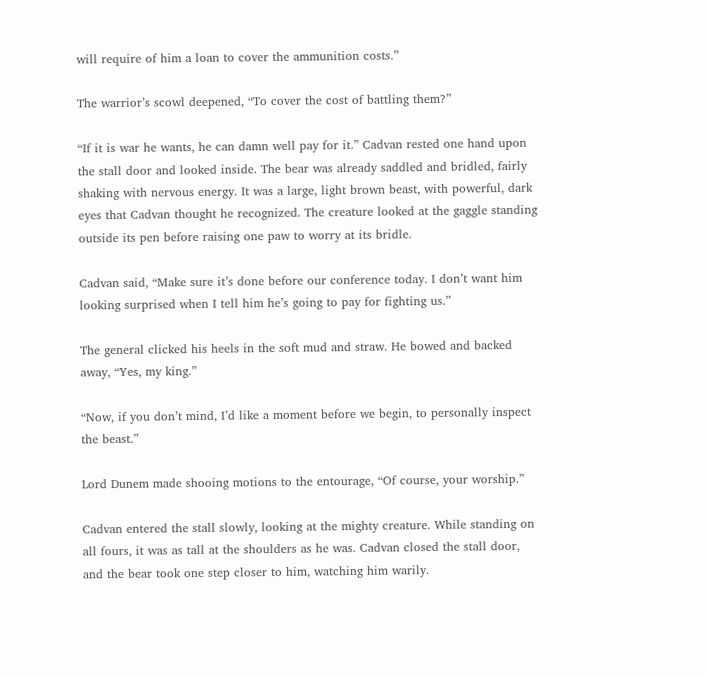will require of him a loan to cover the ammunition costs.”

The warrior’s scowl deepened, “To cover the cost of battling them?”

“If it is war he wants, he can damn well pay for it.” Cadvan rested one hand upon the stall door and looked inside. The bear was already saddled and bridled, fairly shaking with nervous energy. It was a large, light brown beast, with powerful, dark eyes that Cadvan thought he recognized. The creature looked at the gaggle standing outside its pen before raising one paw to worry at its bridle.

Cadvan said, “Make sure it’s done before our conference today. I don’t want him looking surprised when I tell him he’s going to pay for fighting us.”

The general clicked his heels in the soft mud and straw. He bowed and backed away, “Yes, my king.”

“Now, if you don’t mind, I’d like a moment before we begin, to personally inspect the beast.”

Lord Dunem made shooing motions to the entourage, “Of course, your worship.”

Cadvan entered the stall slowly, looking at the mighty creature. While standing on all fours, it was as tall at the shoulders as he was. Cadvan closed the stall door, and the bear took one step closer to him, watching him warily.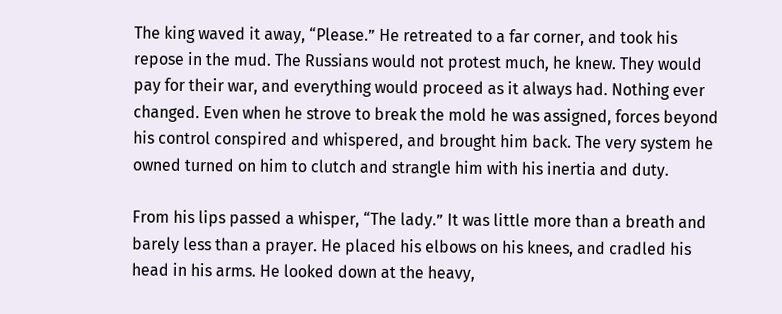The king waved it away, “Please.” He retreated to a far corner, and took his repose in the mud. The Russians would not protest much, he knew. They would pay for their war, and everything would proceed as it always had. Nothing ever changed. Even when he strove to break the mold he was assigned, forces beyond his control conspired and whispered, and brought him back. The very system he owned turned on him to clutch and strangle him with his inertia and duty.

From his lips passed a whisper, “The lady.” It was little more than a breath and barely less than a prayer. He placed his elbows on his knees, and cradled his head in his arms. He looked down at the heavy,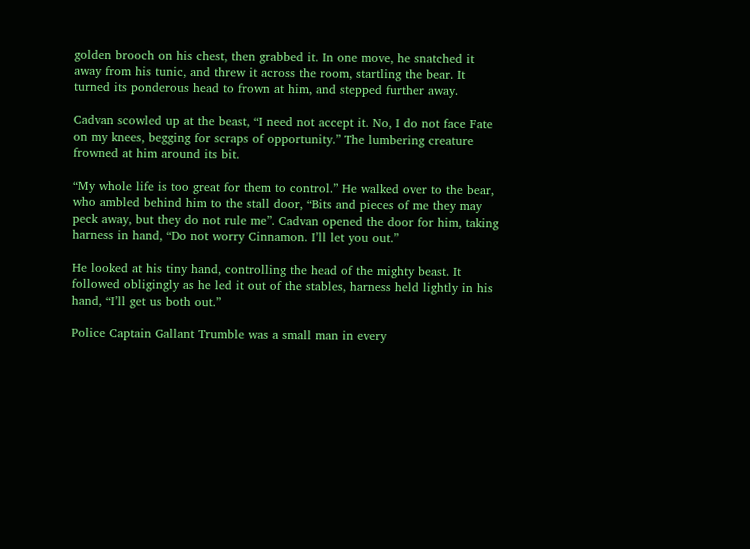golden brooch on his chest, then grabbed it. In one move, he snatched it away from his tunic, and threw it across the room, startling the bear. It turned its ponderous head to frown at him, and stepped further away.

Cadvan scowled up at the beast, “I need not accept it. No, I do not face Fate on my knees, begging for scraps of opportunity.” The lumbering creature frowned at him around its bit.

“My whole life is too great for them to control.” He walked over to the bear, who ambled behind him to the stall door, “Bits and pieces of me they may peck away, but they do not rule me”. Cadvan opened the door for him, taking harness in hand, “Do not worry Cinnamon. I’ll let you out.”

He looked at his tiny hand, controlling the head of the mighty beast. It followed obligingly as he led it out of the stables, harness held lightly in his hand, “I’ll get us both out.”

Police Captain Gallant Trumble was a small man in every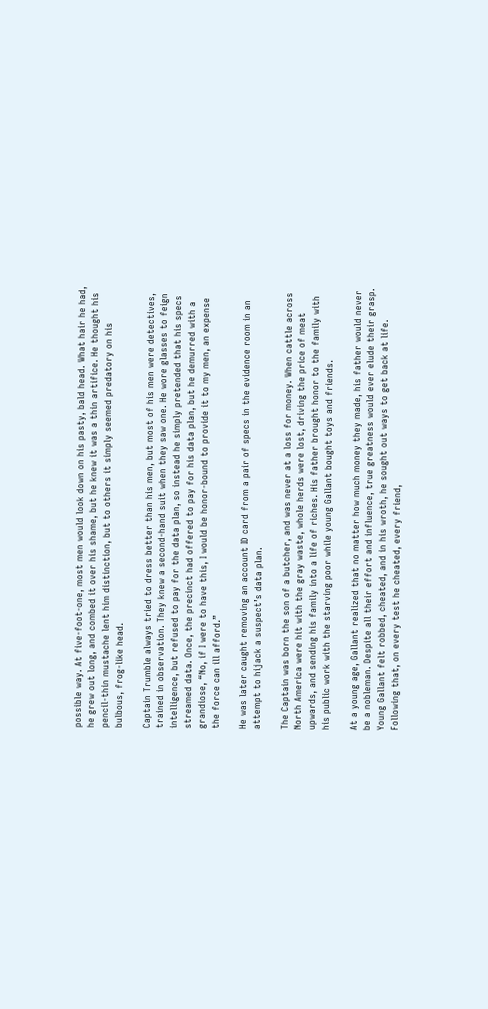possible way. At five-foot-one, most men would look down on his pasty, bald head. What hair he had, he grew out long, and combed it over his shame, but he knew it was a thin artifice. He thought his pencil-thin mustache lent him distinction, but to others it simply seemed predatory on his bulbous, frog-like head.

Captain Trumble always tried to dress better than his men, but most of his men were detectives, trained in observation. They knew a second-hand suit when they saw one. He wore glasses to feign intelligence, but refused to pay for the data plan, so instead he simply pretended that his specs streamed data. Once, the precinct had offered to pay for his data plan, but he demurred with a grandiose, “No, if I were to have this, I would be honor-bound to provide it to my men, an expense the force can ill afford.”

He was later caught removing an account ID card from a pair of specs in the evidence room in an attempt to hijack a suspect’s data plan.

The Captain was born the son of a butcher, and was never at a loss for money. When cattle across North America were hit with the gray waste, whole herds were lost, driving the price of meat upwards, and sending his family into a life of riches. His father brought honor to the family with his public work with the starving poor while young Gallant bought toys and friends.

At a young age, Gallant realized that no matter how much money they made, his father would never be a nobleman. Despite all their effort and influence, true greatness would ever elude their grasp. Young Gallant felt robbed, cheated, and in his wroth, he sought out ways to get back at life. Following that, on every test he cheated, every friend,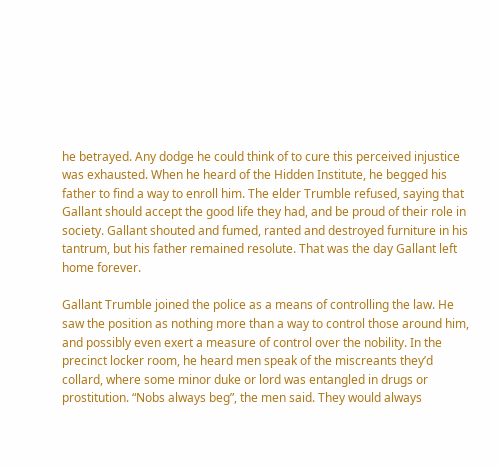he betrayed. Any dodge he could think of to cure this perceived injustice was exhausted. When he heard of the Hidden Institute, he begged his father to find a way to enroll him. The elder Trumble refused, saying that Gallant should accept the good life they had, and be proud of their role in society. Gallant shouted and fumed, ranted and destroyed furniture in his tantrum, but his father remained resolute. That was the day Gallant left home forever.

Gallant Trumble joined the police as a means of controlling the law. He saw the position as nothing more than a way to control those around him, and possibly even exert a measure of control over the nobility. In the precinct locker room, he heard men speak of the miscreants they’d collard, where some minor duke or lord was entangled in drugs or prostitution. “Nobs always beg”, the men said. They would always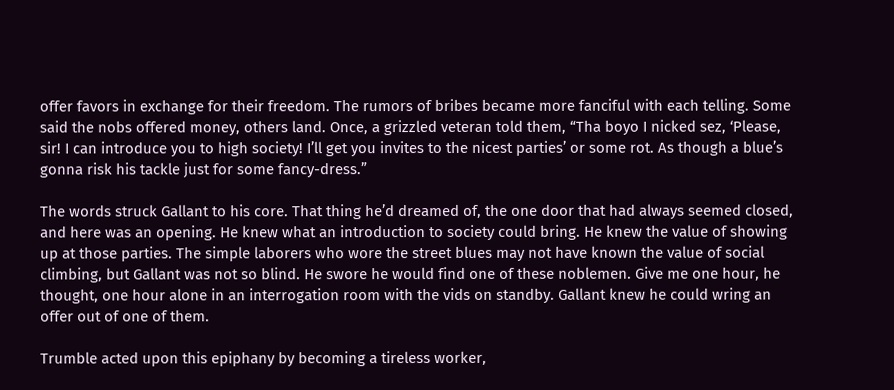offer favors in exchange for their freedom. The rumors of bribes became more fanciful with each telling. Some said the nobs offered money, others land. Once, a grizzled veteran told them, “Tha boyo I nicked sez, ‘Please, sir! I can introduce you to high society! I’ll get you invites to the nicest parties’ or some rot. As though a blue’s gonna risk his tackle just for some fancy-dress.”

The words struck Gallant to his core. That thing he’d dreamed of, the one door that had always seemed closed, and here was an opening. He knew what an introduction to society could bring. He knew the value of showing up at those parties. The simple laborers who wore the street blues may not have known the value of social climbing, but Gallant was not so blind. He swore he would find one of these noblemen. Give me one hour, he thought, one hour alone in an interrogation room with the vids on standby. Gallant knew he could wring an offer out of one of them.

Trumble acted upon this epiphany by becoming a tireless worker,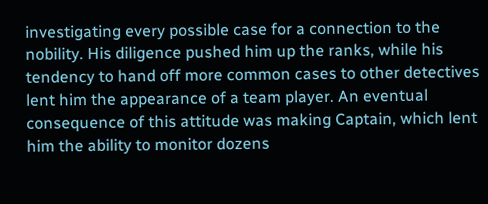investigating every possible case for a connection to the nobility. His diligence pushed him up the ranks, while his tendency to hand off more common cases to other detectives lent him the appearance of a team player. An eventual consequence of this attitude was making Captain, which lent him the ability to monitor dozens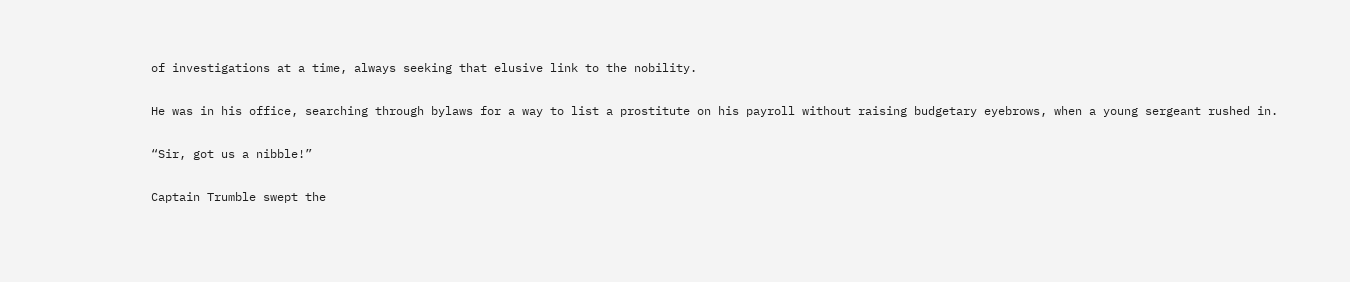of investigations at a time, always seeking that elusive link to the nobility.

He was in his office, searching through bylaws for a way to list a prostitute on his payroll without raising budgetary eyebrows, when a young sergeant rushed in.

“Sir, got us a nibble!”

Captain Trumble swept the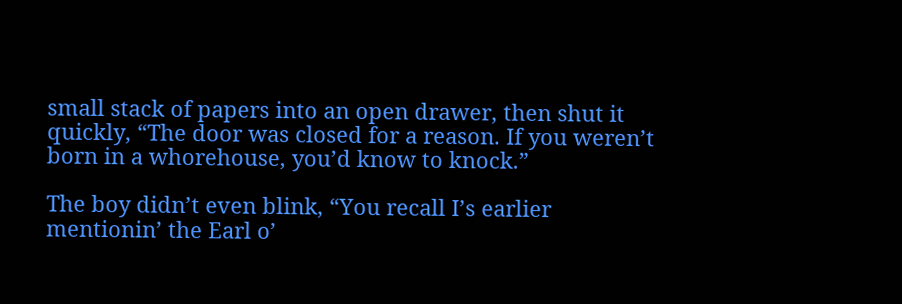small stack of papers into an open drawer, then shut it quickly, “The door was closed for a reason. If you weren’t born in a whorehouse, you’d know to knock.”

The boy didn’t even blink, “You recall I’s earlier mentionin’ the Earl o’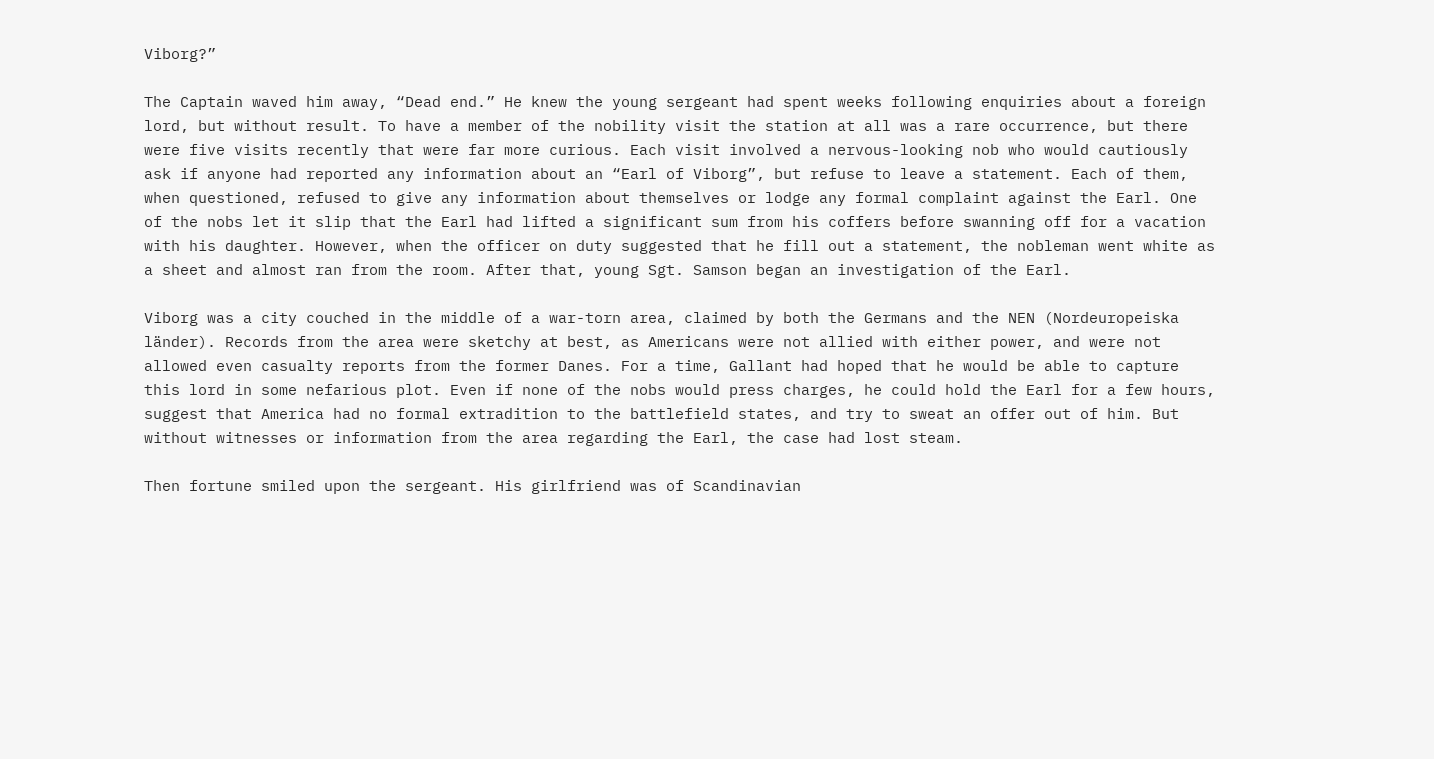Viborg?”

The Captain waved him away, “Dead end.” He knew the young sergeant had spent weeks following enquiries about a foreign lord, but without result. To have a member of the nobility visit the station at all was a rare occurrence, but there were five visits recently that were far more curious. Each visit involved a nervous-looking nob who would cautiously ask if anyone had reported any information about an “Earl of Viborg”, but refuse to leave a statement. Each of them, when questioned, refused to give any information about themselves or lodge any formal complaint against the Earl. One of the nobs let it slip that the Earl had lifted a significant sum from his coffers before swanning off for a vacation with his daughter. However, when the officer on duty suggested that he fill out a statement, the nobleman went white as a sheet and almost ran from the room. After that, young Sgt. Samson began an investigation of the Earl.

Viborg was a city couched in the middle of a war-torn area, claimed by both the Germans and the NEN (Nordeuropeiska länder). Records from the area were sketchy at best, as Americans were not allied with either power, and were not allowed even casualty reports from the former Danes. For a time, Gallant had hoped that he would be able to capture this lord in some nefarious plot. Even if none of the nobs would press charges, he could hold the Earl for a few hours, suggest that America had no formal extradition to the battlefield states, and try to sweat an offer out of him. But without witnesses or information from the area regarding the Earl, the case had lost steam.

Then fortune smiled upon the sergeant. His girlfriend was of Scandinavian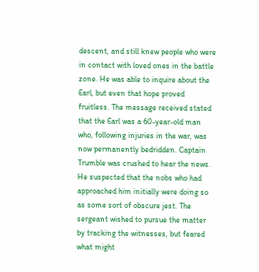descent, and still knew people who were in contact with loved ones in the battle zone. He was able to inquire about the Earl, but even that hope proved fruitless. The message received stated that the Earl was a 60-year-old man who, following injuries in the war, was now permanently bedridden. Captain Trumble was crushed to hear the news. He suspected that the nobs who had approached him initially were doing so as some sort of obscure jest. The sergeant wished to pursue the matter by tracking the witnesses, but feared what might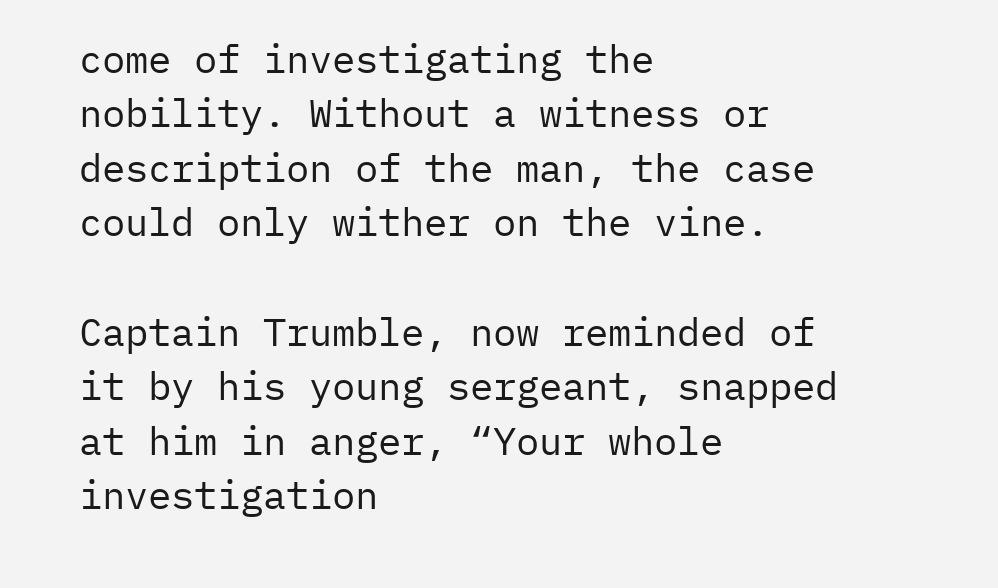come of investigating the nobility. Without a witness or description of the man, the case could only wither on the vine.

Captain Trumble, now reminded of it by his young sergeant, snapped at him in anger, “Your whole investigation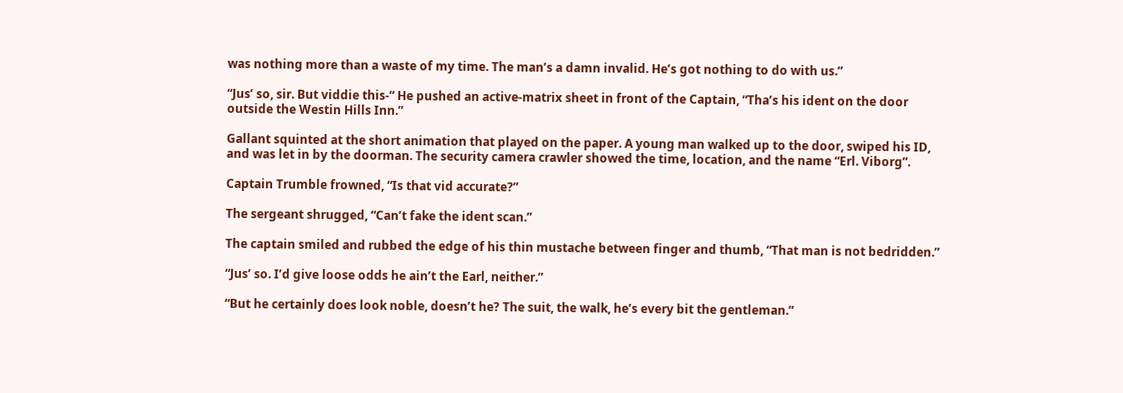was nothing more than a waste of my time. The man’s a damn invalid. He’s got nothing to do with us.”

“Jus’ so, sir. But viddie this-“ He pushed an active-matrix sheet in front of the Captain, “Tha’s his ident on the door outside the Westin Hills Inn.”

Gallant squinted at the short animation that played on the paper. A young man walked up to the door, swiped his ID, and was let in by the doorman. The security camera crawler showed the time, location, and the name “Erl. Viborg”.

Captain Trumble frowned, “Is that vid accurate?”

The sergeant shrugged, “Can’t fake the ident scan.”

The captain smiled and rubbed the edge of his thin mustache between finger and thumb, “That man is not bedridden.”

“Jus’ so. I’d give loose odds he ain’t the Earl, neither.”

“But he certainly does look noble, doesn’t he? The suit, the walk, he’s every bit the gentleman.”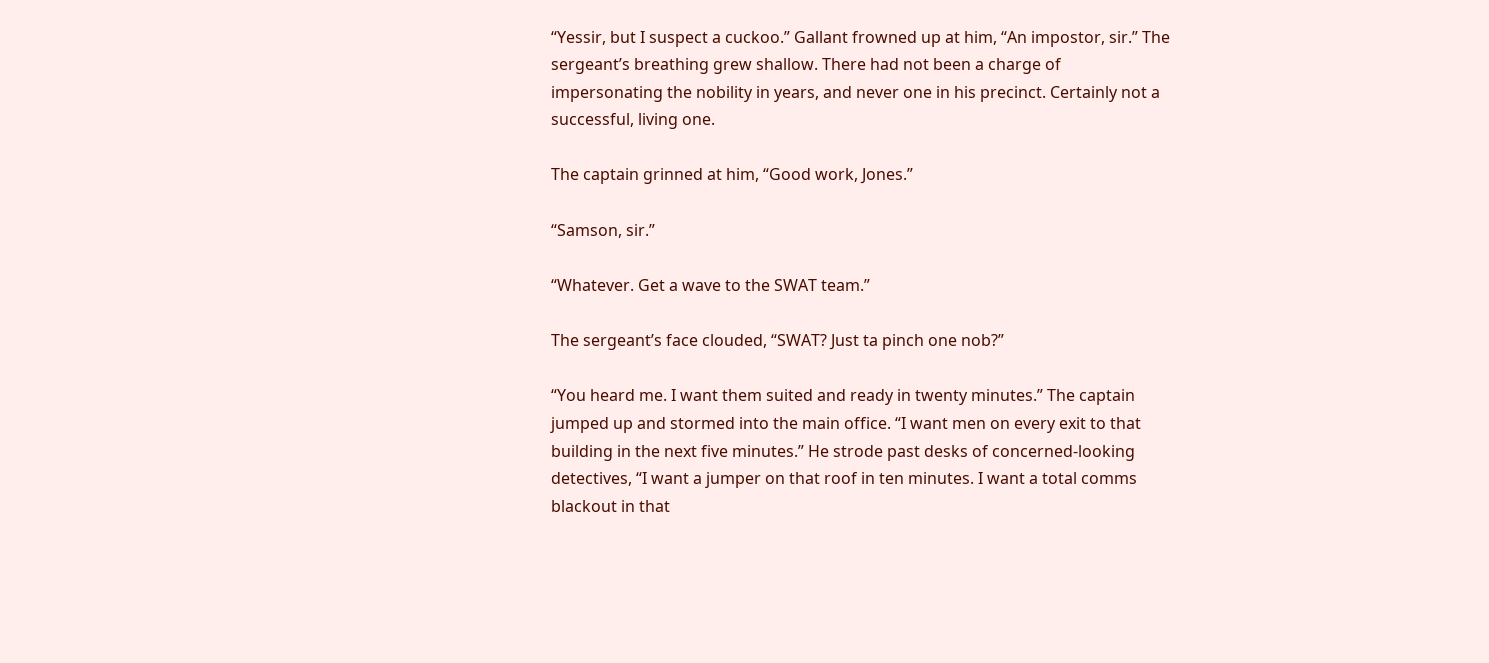“Yessir, but I suspect a cuckoo.” Gallant frowned up at him, “An impostor, sir.” The sergeant’s breathing grew shallow. There had not been a charge of impersonating the nobility in years, and never one in his precinct. Certainly not a successful, living one.

The captain grinned at him, “Good work, Jones.”

“Samson, sir.”

“Whatever. Get a wave to the SWAT team.”

The sergeant’s face clouded, “SWAT? Just ta pinch one nob?”

“You heard me. I want them suited and ready in twenty minutes.” The captain jumped up and stormed into the main office. “I want men on every exit to that building in the next five minutes.” He strode past desks of concerned-looking detectives, “I want a jumper on that roof in ten minutes. I want a total comms blackout in that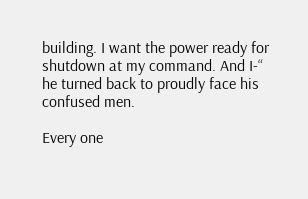building. I want the power ready for shutdown at my command. And I-“ he turned back to proudly face his confused men.

Every one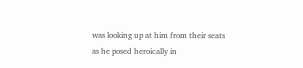was looking up at him from their seats as he posed heroically in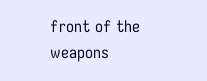front of the weapons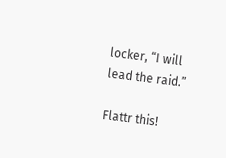locker, “I will lead the raid.”

Flattr this!